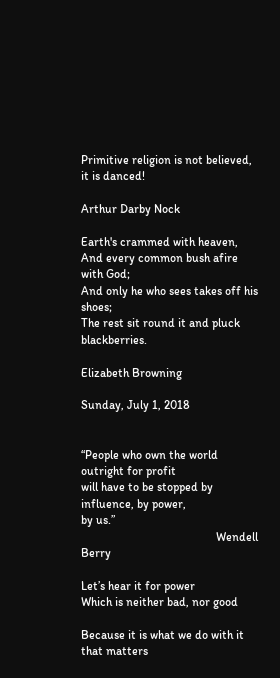Primitive religion is not believed, it is danced!

Arthur Darby Nock

Earth's crammed with heaven,
And every common bush afire with God;
And only he who sees takes off his shoes;
The rest sit round it and pluck blackberries.

Elizabeth Browning

Sunday, July 1, 2018


“People who own the world outright for profit
will have to be stopped by influence, by power,
by us.”
                                             Wendell Berry

Let’s hear it for power
Which is neither bad, nor good

Because it is what we do with it that matters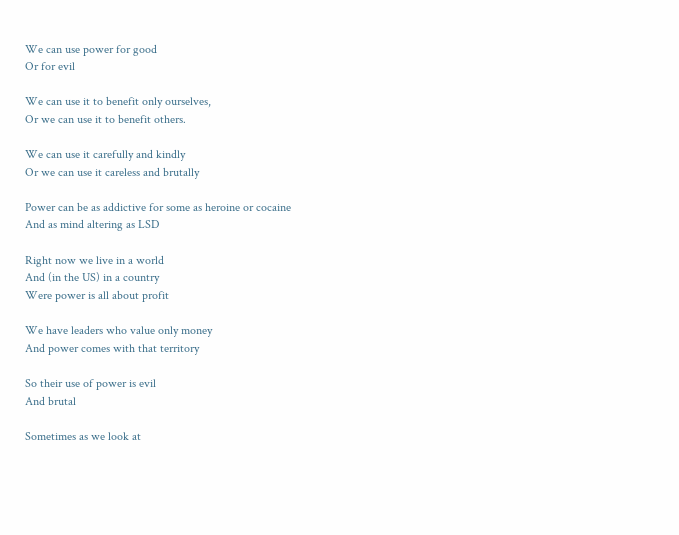We can use power for good
Or for evil

We can use it to benefit only ourselves,
Or we can use it to benefit others.

We can use it carefully and kindly
Or we can use it careless and brutally

Power can be as addictive for some as heroine or cocaine
And as mind altering as LSD

Right now we live in a world
And (in the US) in a country
Were power is all about profit

We have leaders who value only money
And power comes with that territory

So their use of power is evil
And brutal

Sometimes as we look at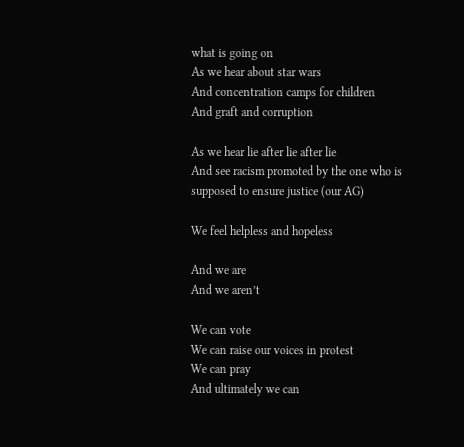what is going on
As we hear about star wars
And concentration camps for children
And graft and corruption

As we hear lie after lie after lie
And see racism promoted by the one who is supposed to ensure justice (our AG)

We feel helpless and hopeless

And we are
And we aren’t

We can vote
We can raise our voices in protest
We can pray
And ultimately we can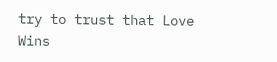try to trust that Love Wins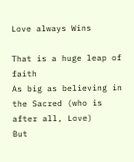Love always Wins

That is a huge leap of faith
As big as believing in the Sacred (who is after all, Love)
But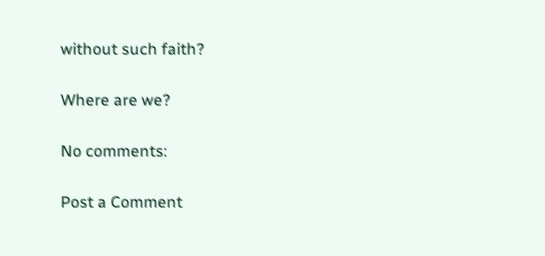without such faith?

Where are we?

No comments:

Post a Comment